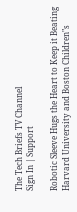The Tech Briefs TV Channel
Sign In | Support

Robotic Sleeve Hugs the Heart to Keep it Beating
Harvard University and Boston Children"s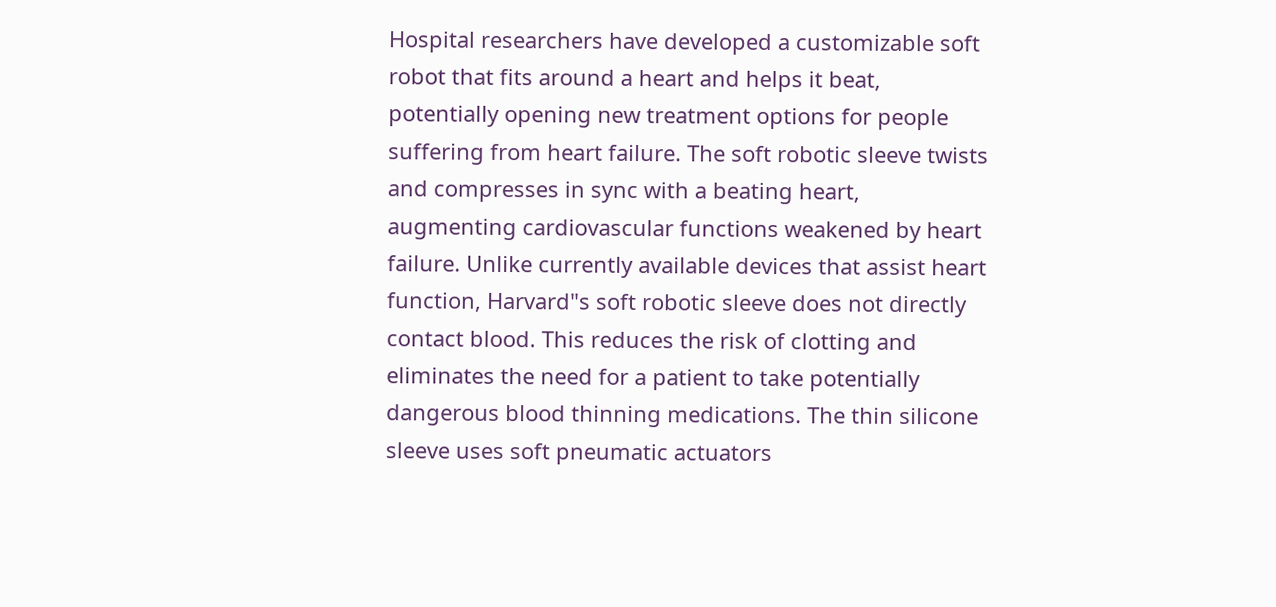Hospital researchers have developed a customizable soft robot that fits around a heart and helps it beat, potentially opening new treatment options for people suffering from heart failure. The soft robotic sleeve twists and compresses in sync with a beating heart, augmenting cardiovascular functions weakened by heart failure. Unlike currently available devices that assist heart function, Harvard"s soft robotic sleeve does not directly contact blood. This reduces the risk of clotting and eliminates the need for a patient to take potentially dangerous blood thinning medications. The thin silicone sleeve uses soft pneumatic actuators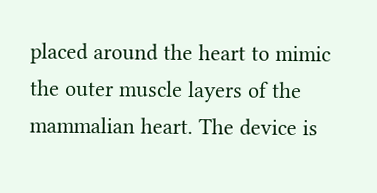placed around the heart to mimic the outer muscle layers of the mammalian heart. The device is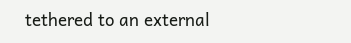tethered to an external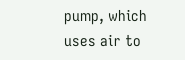pump, which uses air to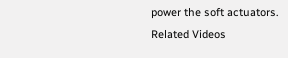power the soft actuators.
Related Videos